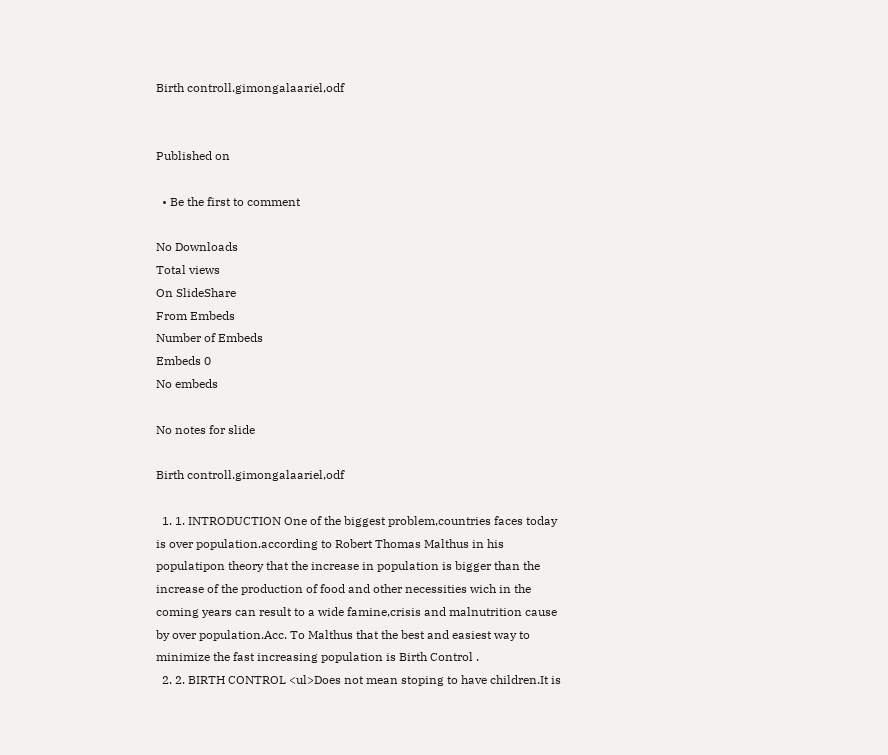Birth controll.gimongalaariel,odf


Published on

  • Be the first to comment

No Downloads
Total views
On SlideShare
From Embeds
Number of Embeds
Embeds 0
No embeds

No notes for slide

Birth controll.gimongalaariel,odf

  1. 1. INTRODUCTION One of the biggest problem,countries faces today is over population.according to Robert Thomas Malthus in his populatipon theory that the increase in population is bigger than the increase of the production of food and other necessities wich in the coming years can result to a wide famine,crisis and malnutrition cause by over population.Acc. To Malthus that the best and easiest way to minimize the fast increasing population is Birth Control .
  2. 2. BIRTH CONTROL <ul>Does not mean stoping to have children.It is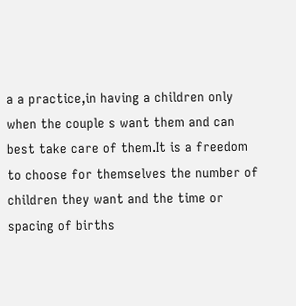a a practice,in having a children only when the couple s want them and can best take care of them.It is a freedom to choose for themselves the number of children they want and the time or spacing of births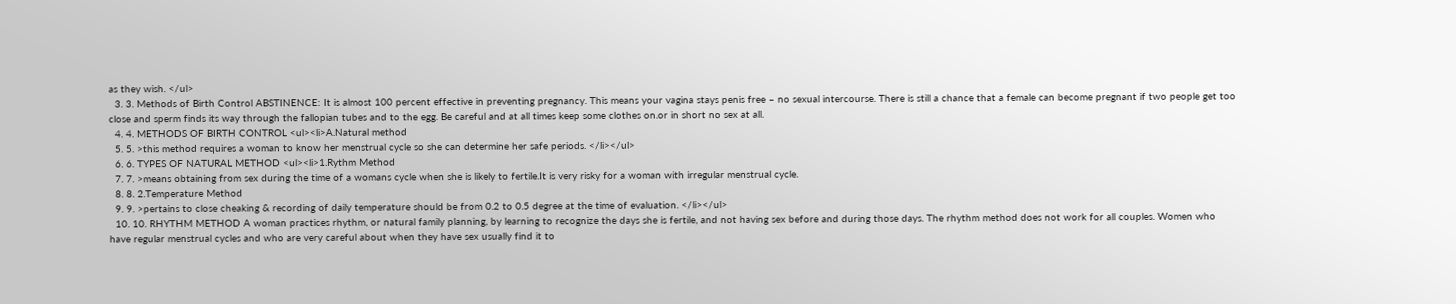as they wish. </ul>
  3. 3. Methods of Birth Control ABSTINENCE: It is almost 100 percent effective in preventing pregnancy. This means your vagina stays penis free – no sexual intercourse. There is still a chance that a female can become pregnant if two people get too close and sperm finds its way through the fallopian tubes and to the egg. Be careful and at all times keep some clothes on.or in short no sex at all.
  4. 4. METHODS OF BIRTH CONTROL <ul><li>A.Natural method
  5. 5. >this method requires a woman to know her menstrual cycle so she can determine her safe periods. </li></ul>
  6. 6. TYPES OF NATURAL METHOD <ul><li>1.Rythm Method
  7. 7. >means obtaining from sex during the time of a womans cycle when she is likely to fertile.It is very risky for a woman with irregular menstrual cycle.
  8. 8. 2.Temperature Method
  9. 9. >pertains to close cheaking & recording of daily temperature should be from 0.2 to 0.5 degree at the time of evaluation. </li></ul>
  10. 10. RHYTHM METHOD A woman practices rhythm, or natural family planning, by learning to recognize the days she is fertile, and not having sex before and during those days. The rhythm method does not work for all couples. Women who have regular menstrual cycles and who are very careful about when they have sex usually find it to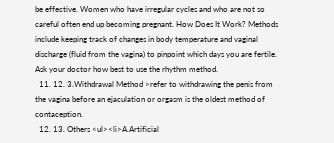be effective. Women who have irregular cycles and who are not so careful often end up becoming pregnant. How Does It Work? Methods include keeping track of changes in body temperature and vaginal discharge (fluid from the vagina) to pinpoint which days you are fertile. Ask your doctor how best to use the rhythm method.
  11. 12. 3.Withdrawal Method >refer to withdrawing the penis from the vagina before an ejaculation or orgasm is the oldest method of contaception.
  12. 13. Others <ul><li>A.Artificial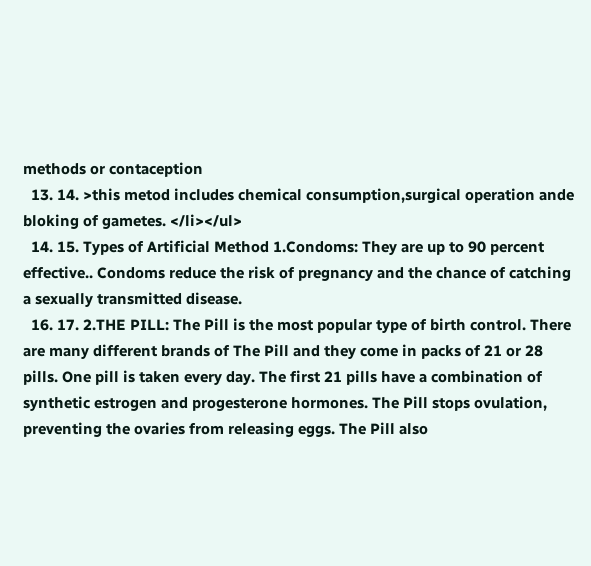methods or contaception
  13. 14. >this metod includes chemical consumption,surgical operation ande bloking of gametes. </li></ul>
  14. 15. Types of Artificial Method 1.Condoms: They are up to 90 percent effective.. Condoms reduce the risk of pregnancy and the chance of catching a sexually transmitted disease.
  16. 17. 2.THE PILL: The Pill is the most popular type of birth control. There are many different brands of The Pill and they come in packs of 21 or 28 pills. One pill is taken every day. The first 21 pills have a combination of synthetic estrogen and progesterone hormones. The Pill stops ovulation, preventing the ovaries from releasing eggs. The Pill also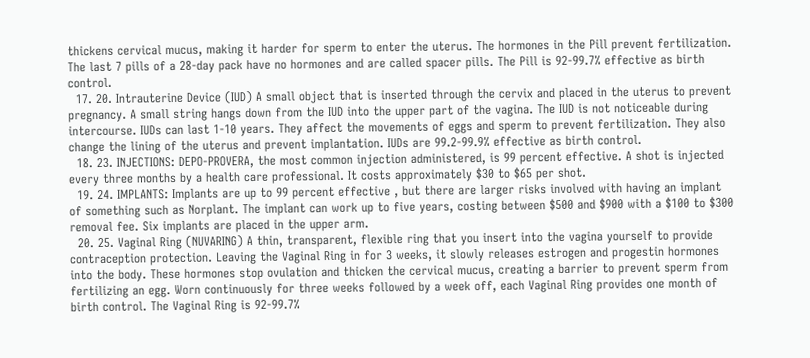thickens cervical mucus, making it harder for sperm to enter the uterus. The hormones in the Pill prevent fertilization. The last 7 pills of a 28-day pack have no hormones and are called spacer pills. The Pill is 92-99.7% effective as birth control.
  17. 20. Intrauterine Device (IUD) A small object that is inserted through the cervix and placed in the uterus to prevent pregnancy. A small string hangs down from the IUD into the upper part of the vagina. The IUD is not noticeable during intercourse. IUDs can last 1-10 years. They affect the movements of eggs and sperm to prevent fertilization. They also change the lining of the uterus and prevent implantation. IUDs are 99.2-99.9% effective as birth control.
  18. 23. INJECTIONS: DEPO-PROVERA, the most common injection administered, is 99 percent effective. A shot is injected every three months by a health care professional. It costs approximately $30 to $65 per shot.
  19. 24. IMPLANTS: Implants are up to 99 percent effective , but there are larger risks involved with having an implant of something such as Norplant. The implant can work up to five years, costing between $500 and $900 with a $100 to $300 removal fee. Six implants are placed in the upper arm.
  20. 25. Vaginal Ring (NUVARING) A thin, transparent, flexible ring that you insert into the vagina yourself to provide contraception protection. Leaving the Vaginal Ring in for 3 weeks, it slowly releases estrogen and progestin hormones into the body. These hormones stop ovulation and thicken the cervical mucus, creating a barrier to prevent sperm from fertilizing an egg. Worn continuously for three weeks followed by a week off, each Vaginal Ring provides one month of birth control. The Vaginal Ring is 92-99.7%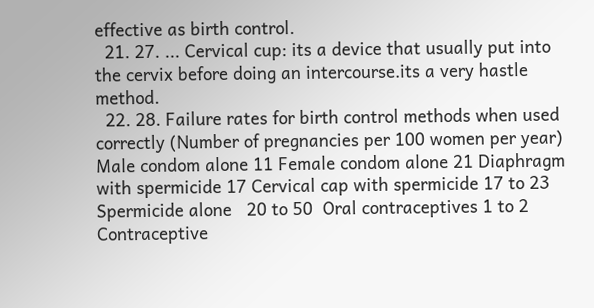effective as birth control.
  21. 27. ... Cervical cup: its a device that usually put into the cervix before doing an intercourse.its a very hastle method.
  22. 28. Failure rates for birth control methods when used correctly (Number of pregnancies per 100 women per year) Male condom alone 11 Female condom alone 21 Diaphragm with spermicide 17 Cervical cap with spermicide 17 to 23 Spermicide alone   20 to 50  Oral contraceptives 1 to 2 Contraceptive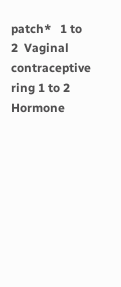patch*   1 to 2  Vaginal contraceptive ring 1 to 2  Hormone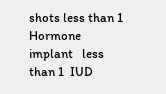shots less than 1 Hormone implant   less than 1  IUD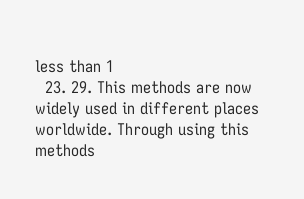less than 1
  23. 29. This methods are now widely used in different places worldwide. Through using this methods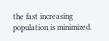the fast increasing population is minimized.